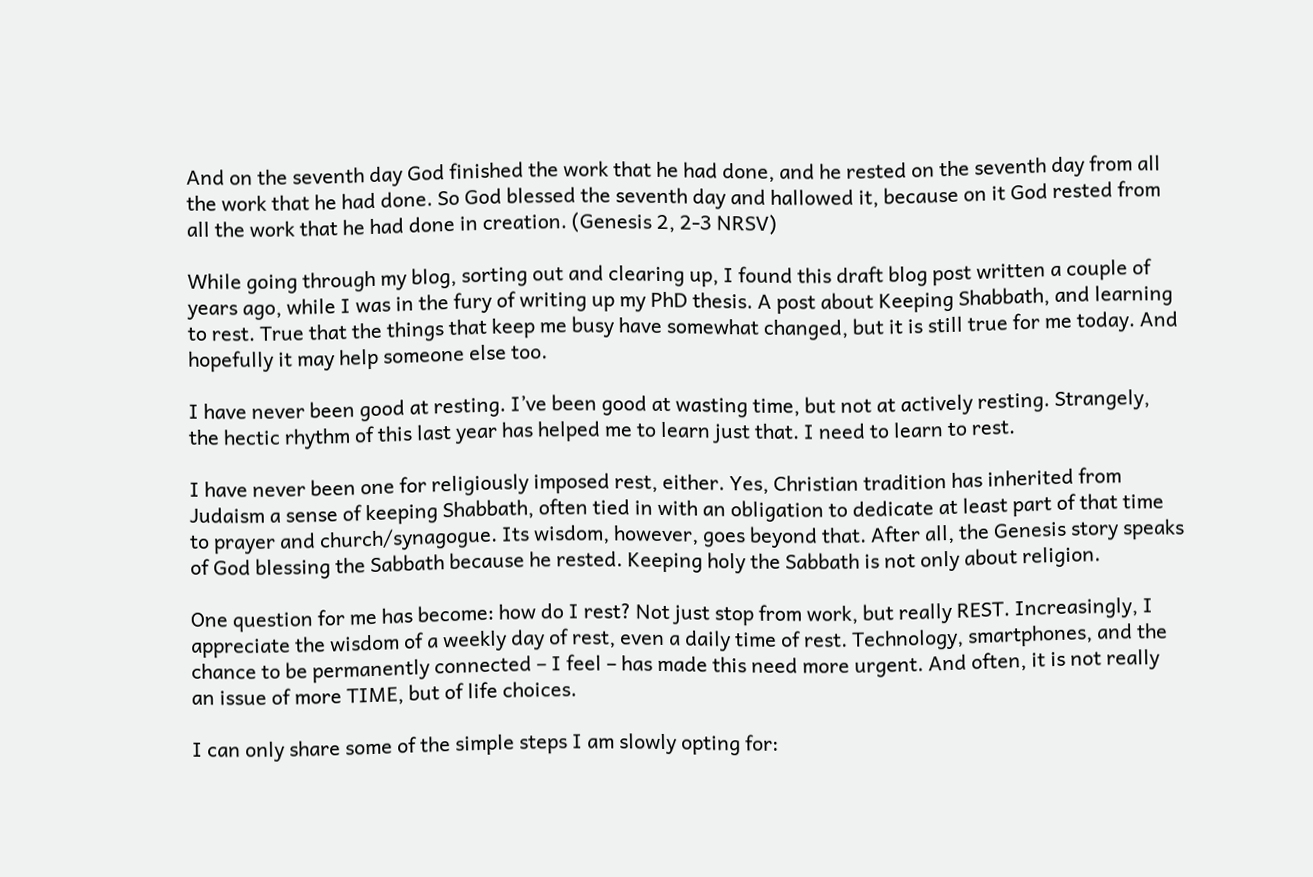And on the seventh day God finished the work that he had done, and he rested on the seventh day from all the work that he had done. So God blessed the seventh day and hallowed it, because on it God rested from all the work that he had done in creation. (Genesis 2, 2-3 NRSV)

While going through my blog, sorting out and clearing up, I found this draft blog post written a couple of years ago, while I was in the fury of writing up my PhD thesis. A post about Keeping Shabbath, and learning to rest. True that the things that keep me busy have somewhat changed, but it is still true for me today. And hopefully it may help someone else too.

I have never been good at resting. I’ve been good at wasting time, but not at actively resting. Strangely, the hectic rhythm of this last year has helped me to learn just that. I need to learn to rest.

I have never been one for religiously imposed rest, either. Yes, Christian tradition has inherited from Judaism a sense of keeping Shabbath, often tied in with an obligation to dedicate at least part of that time to prayer and church/synagogue. Its wisdom, however, goes beyond that. After all, the Genesis story speaks of God blessing the Sabbath because he rested. Keeping holy the Sabbath is not only about religion.

One question for me has become: how do I rest? Not just stop from work, but really REST. Increasingly, I appreciate the wisdom of a weekly day of rest, even a daily time of rest. Technology, smartphones, and the chance to be permanently connected – I feel – has made this need more urgent. And often, it is not really an issue of more TIME, but of life choices.

I can only share some of the simple steps I am slowly opting for: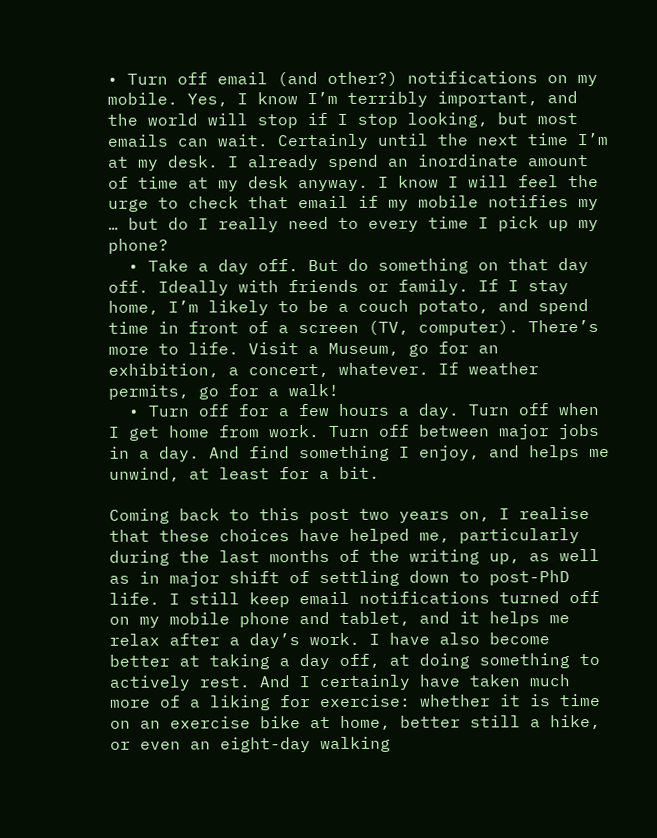• Turn off email (and other?) notifications on my mobile. Yes, I know I’m terribly important, and the world will stop if I stop looking, but most emails can wait. Certainly until the next time I’m at my desk. I already spend an inordinate amount of time at my desk anyway. I know I will feel the urge to check that email if my mobile notifies my … but do I really need to every time I pick up my phone?
  • Take a day off. But do something on that day off. Ideally with friends or family. If I stay home, I’m likely to be a couch potato, and spend time in front of a screen (TV, computer). There’s more to life. Visit a Museum, go for an exhibition, a concert, whatever. If weather permits, go for a walk!
  • Turn off for a few hours a day. Turn off when I get home from work. Turn off between major jobs in a day. And find something I enjoy, and helps me unwind, at least for a bit.

Coming back to this post two years on, I realise that these choices have helped me, particularly during the last months of the writing up, as well as in major shift of settling down to post-PhD life. I still keep email notifications turned off on my mobile phone and tablet, and it helps me relax after a day’s work. I have also become better at taking a day off, at doing something to actively rest. And I certainly have taken much more of a liking for exercise: whether it is time on an exercise bike at home, better still a hike, or even an eight-day walking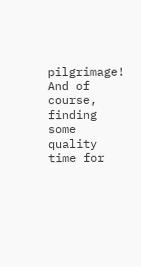pilgrimage! And of course, finding some quality time for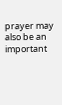prayer may also be an important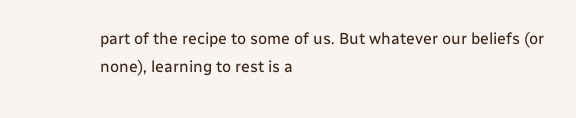part of the recipe to some of us. But whatever our beliefs (or none), learning to rest is a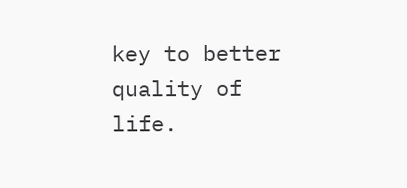key to better quality of life.